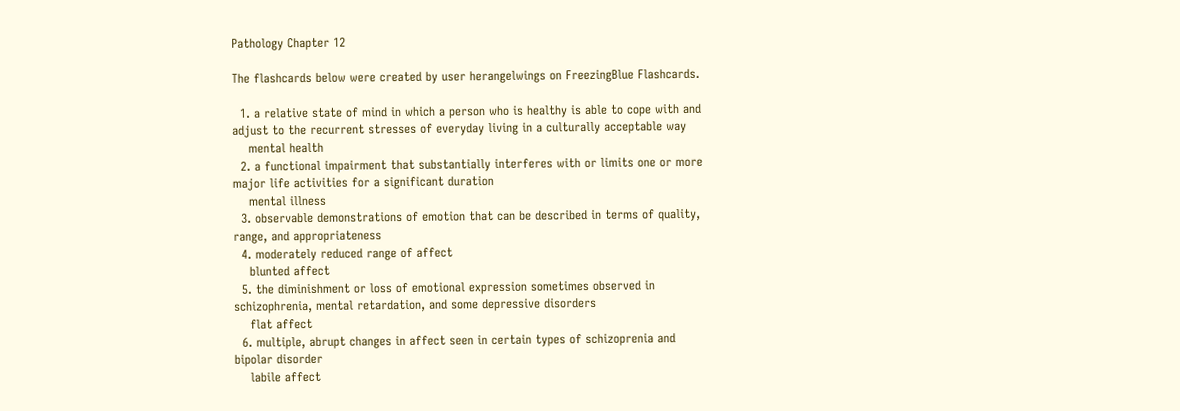Pathology Chapter 12

The flashcards below were created by user herangelwings on FreezingBlue Flashcards.

  1. a relative state of mind in which a person who is healthy is able to cope with and adjust to the recurrent stresses of everyday living in a culturally acceptable way
    mental health
  2. a functional impairment that substantially interferes with or limits one or more major life activities for a significant duration
    mental illness
  3. observable demonstrations of emotion that can be described in terms of quality, range, and appropriateness
  4. moderately reduced range of affect
    blunted affect
  5. the diminishment or loss of emotional expression sometimes observed in schizophrenia, mental retardation, and some depressive disorders
    flat affect
  6. multiple, abrupt changes in affect seen in certain types of schizoprenia and bipolar disorder
    labile affect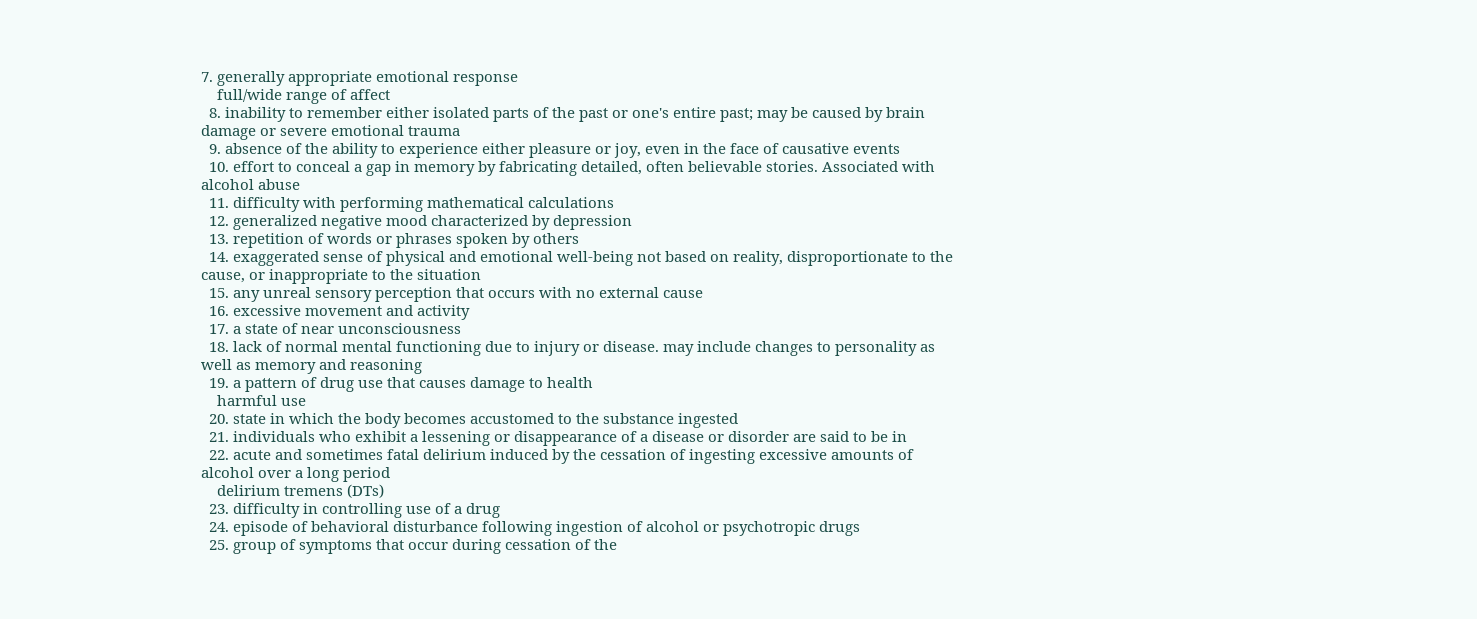7. generally appropriate emotional response
    full/wide range of affect
  8. inability to remember either isolated parts of the past or one's entire past; may be caused by brain damage or severe emotional trauma
  9. absence of the ability to experience either pleasure or joy, even in the face of causative events
  10. effort to conceal a gap in memory by fabricating detailed, often believable stories. Associated with alcohol abuse
  11. difficulty with performing mathematical calculations
  12. generalized negative mood characterized by depression
  13. repetition of words or phrases spoken by others
  14. exaggerated sense of physical and emotional well-being not based on reality, disproportionate to the cause, or inappropriate to the situation
  15. any unreal sensory perception that occurs with no external cause
  16. excessive movement and activity
  17. a state of near unconsciousness
  18. lack of normal mental functioning due to injury or disease. may include changes to personality as well as memory and reasoning
  19. a pattern of drug use that causes damage to health
    harmful use
  20. state in which the body becomes accustomed to the substance ingested
  21. individuals who exhibit a lessening or disappearance of a disease or disorder are said to be in
  22. acute and sometimes fatal delirium induced by the cessation of ingesting excessive amounts of alcohol over a long period
    delirium tremens (DTs)
  23. difficulty in controlling use of a drug
  24. episode of behavioral disturbance following ingestion of alcohol or psychotropic drugs
  25. group of symptoms that occur during cessation of the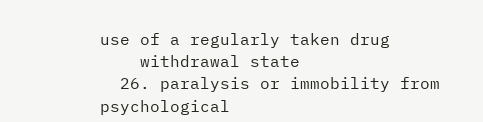use of a regularly taken drug
    withdrawal state
  26. paralysis or immobility from psychological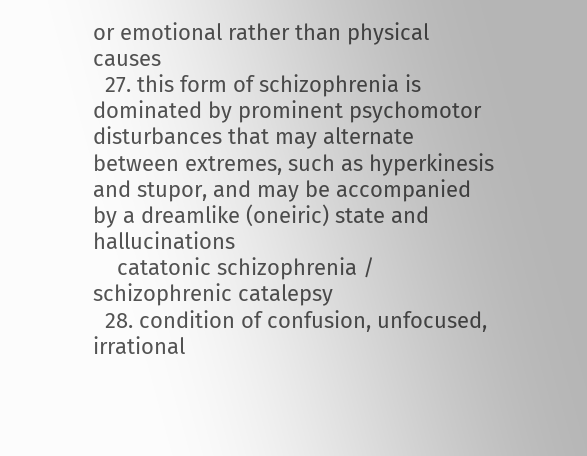or emotional rather than physical causes
  27. this form of schizophrenia is dominated by prominent psychomotor disturbances that may alternate between extremes, such as hyperkinesis and stupor, and may be accompanied by a dreamlike (oneiric) state and hallucinations
    catatonic schizophrenia / schizophrenic catalepsy
  28. condition of confusion, unfocused, irrational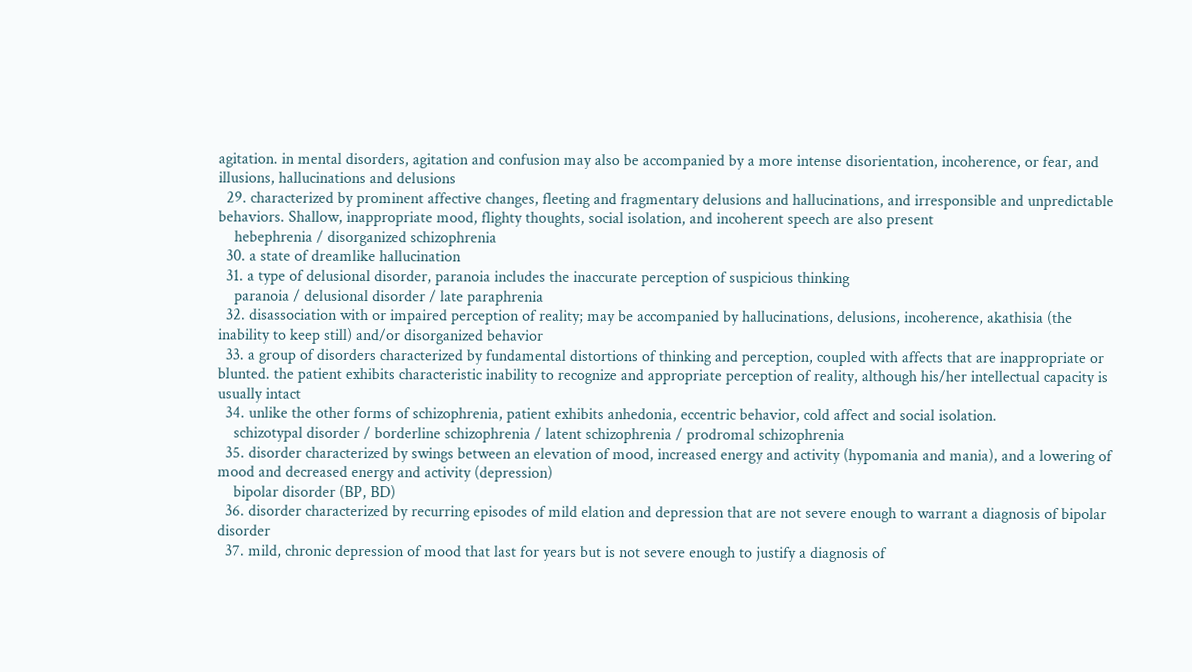agitation. in mental disorders, agitation and confusion may also be accompanied by a more intense disorientation, incoherence, or fear, and illusions, hallucinations and delusions
  29. characterized by prominent affective changes, fleeting and fragmentary delusions and hallucinations, and irresponsible and unpredictable behaviors. Shallow, inappropriate mood, flighty thoughts, social isolation, and incoherent speech are also present
    hebephrenia / disorganized schizophrenia
  30. a state of dreamlike hallucination
  31. a type of delusional disorder, paranoia includes the inaccurate perception of suspicious thinking
    paranoia / delusional disorder / late paraphrenia
  32. disassociation with or impaired perception of reality; may be accompanied by hallucinations, delusions, incoherence, akathisia (the inability to keep still) and/or disorganized behavior
  33. a group of disorders characterized by fundamental distortions of thinking and perception, coupled with affects that are inappropriate or blunted. the patient exhibits characteristic inability to recognize and appropriate perception of reality, although his/her intellectual capacity is usually intact
  34. unlike the other forms of schizophrenia, patient exhibits anhedonia, eccentric behavior, cold affect and social isolation.
    schizotypal disorder / borderline schizophrenia / latent schizophrenia / prodromal schizophrenia
  35. disorder characterized by swings between an elevation of mood, increased energy and activity (hypomania and mania), and a lowering of mood and decreased energy and activity (depression)
    bipolar disorder (BP, BD)
  36. disorder characterized by recurring episodes of mild elation and depression that are not severe enough to warrant a diagnosis of bipolar disorder
  37. mild, chronic depression of mood that last for years but is not severe enough to justify a diagnosis of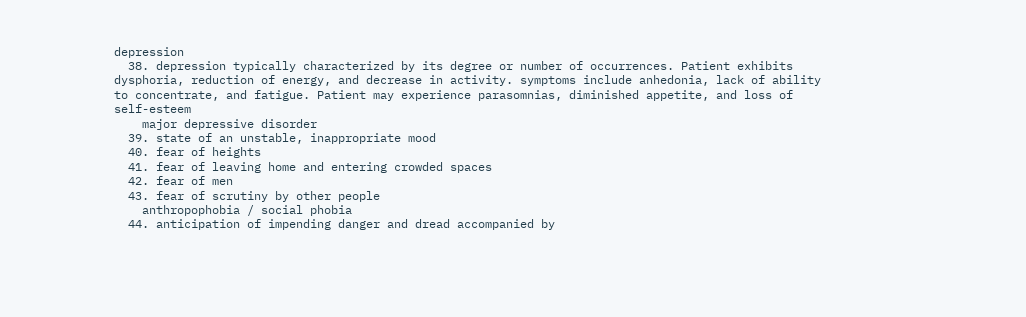depression
  38. depression typically characterized by its degree or number of occurrences. Patient exhibits dysphoria, reduction of energy, and decrease in activity. symptoms include anhedonia, lack of ability to concentrate, and fatigue. Patient may experience parasomnias, diminished appetite, and loss of self-esteem
    major depressive disorder
  39. state of an unstable, inappropriate mood
  40. fear of heights
  41. fear of leaving home and entering crowded spaces
  42. fear of men
  43. fear of scrutiny by other people
    anthropophobia / social phobia
  44. anticipation of impending danger and dread accompanied by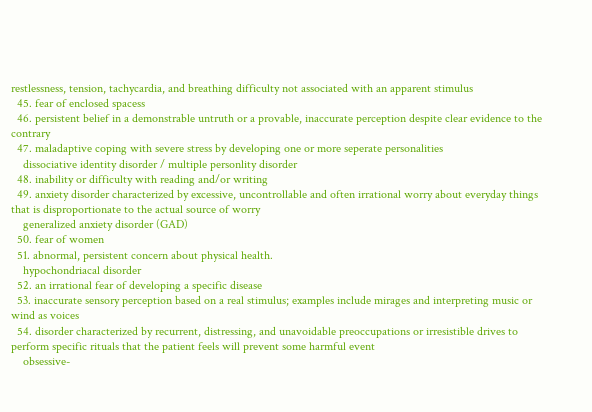restlessness, tension, tachycardia, and breathing difficulty not associated with an apparent stimulus
  45. fear of enclosed spacess
  46. persistent belief in a demonstrable untruth or a provable, inaccurate perception despite clear evidence to the contrary
  47. maladaptive coping with severe stress by developing one or more seperate personalities
    dissociative identity disorder / multiple personlity disorder
  48. inability or difficulty with reading and/or writing
  49. anxiety disorder characterized by excessive, uncontrollable and often irrational worry about everyday things that is disproportionate to the actual source of worry
    generalized anxiety disorder (GAD)
  50. fear of women
  51. abnormal, persistent concern about physical health.
    hypochondriacal disorder
  52. an irrational fear of developing a specific disease
  53. inaccurate sensory perception based on a real stimulus; examples include mirages and interpreting music or wind as voices
  54. disorder characterized by recurrent, distressing, and unavoidable preoccupations or irresistible drives to perform specific rituals that the patient feels will prevent some harmful event
    obsessive-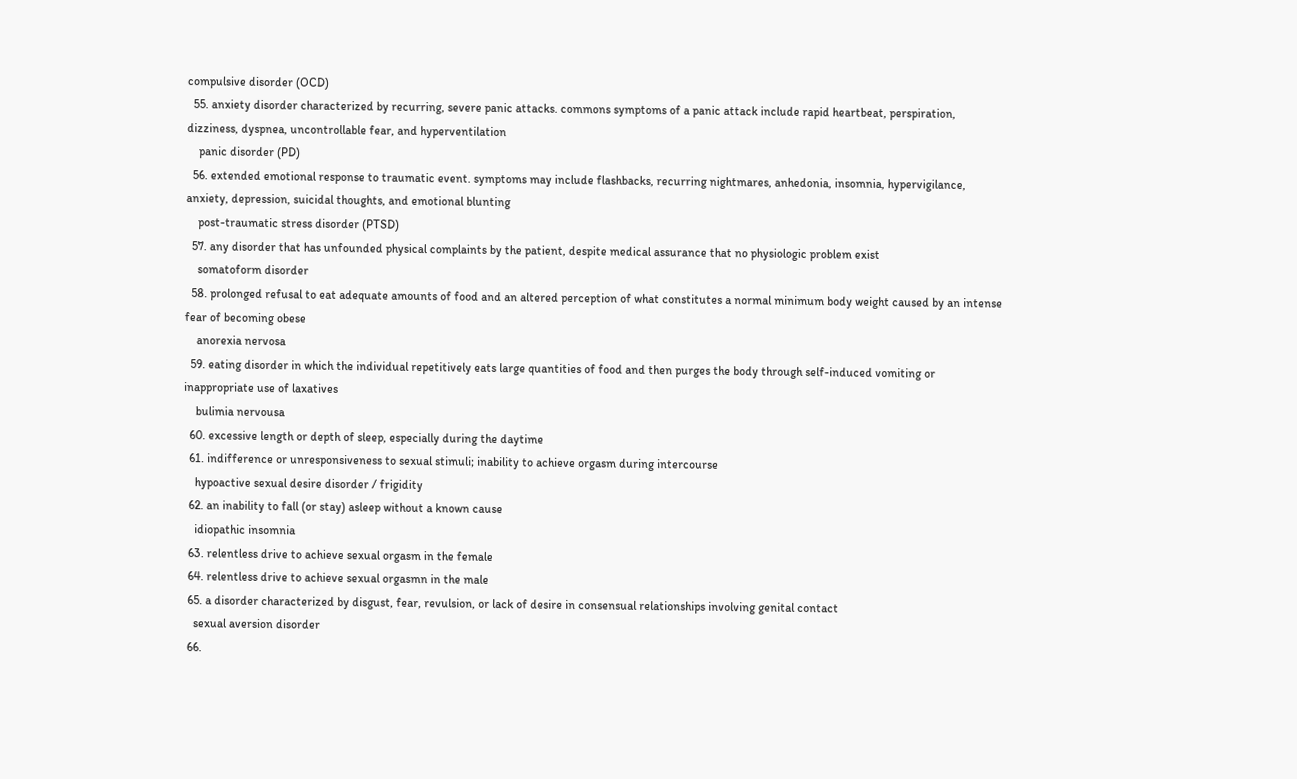compulsive disorder (OCD)
  55. anxiety disorder characterized by recurring, severe panic attacks. commons symptoms of a panic attack include rapid heartbeat, perspiration, dizziness, dyspnea, uncontrollable fear, and hyperventilation
    panic disorder (PD)
  56. extended emotional response to traumatic event. symptoms may include flashbacks, recurring nightmares, anhedonia, insomnia, hypervigilance, anxiety, depression, suicidal thoughts, and emotional blunting
    post-traumatic stress disorder (PTSD)
  57. any disorder that has unfounded physical complaints by the patient, despite medical assurance that no physiologic problem exist
    somatoform disorder
  58. prolonged refusal to eat adequate amounts of food and an altered perception of what constitutes a normal minimum body weight caused by an intense fear of becoming obese
    anorexia nervosa
  59. eating disorder in which the individual repetitively eats large quantities of food and then purges the body through self-induced vomiting or inappropriate use of laxatives
    bulimia nervousa
  60. excessive length or depth of sleep, especially during the daytime
  61. indifference or unresponsiveness to sexual stimuli; inability to achieve orgasm during intercourse
    hypoactive sexual desire disorder / frigidity
  62. an inability to fall (or stay) asleep without a known cause
    idiopathic insomnia
  63. relentless drive to achieve sexual orgasm in the female
  64. relentless drive to achieve sexual orgasmn in the male
  65. a disorder characterized by disgust, fear, revulsion, or lack of desire in consensual relationships involving genital contact
    sexual aversion disorder
  66.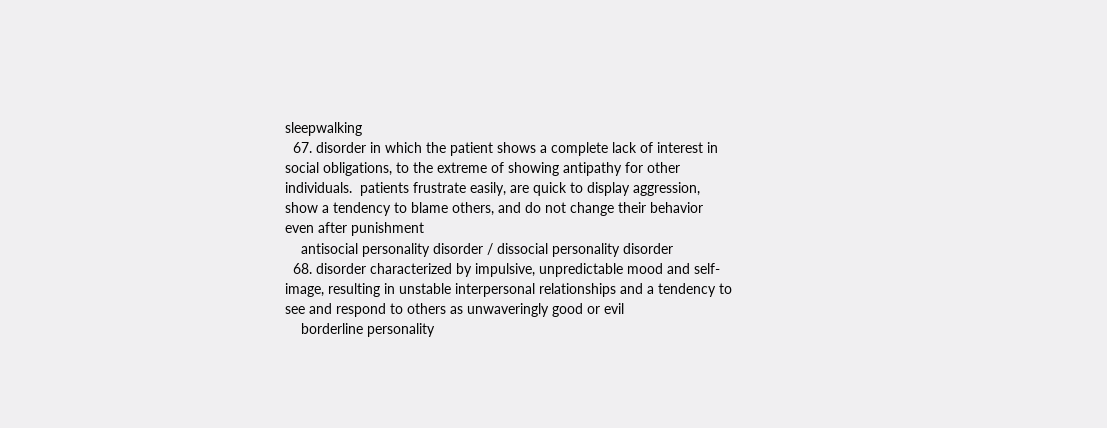sleepwalking
  67. disorder in which the patient shows a complete lack of interest in social obligations, to the extreme of showing antipathy for other individuals.  patients frustrate easily, are quick to display aggression, show a tendency to blame others, and do not change their behavior even after punishment
    antisocial personality disorder / dissocial personality disorder
  68. disorder characterized by impulsive, unpredictable mood and self-image, resulting in unstable interpersonal relationships and a tendency to see and respond to others as unwaveringly good or evil
    borderline personality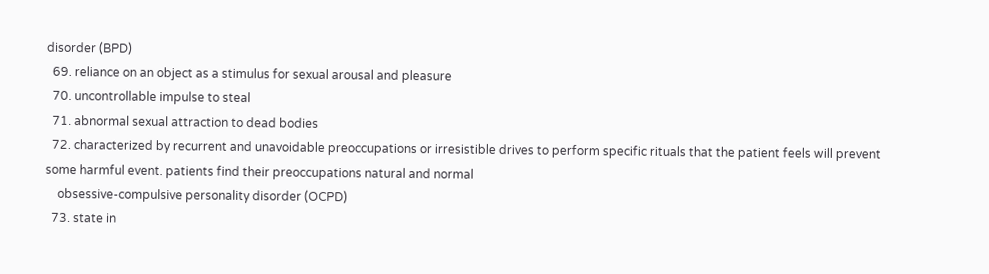disorder (BPD)
  69. reliance on an object as a stimulus for sexual arousal and pleasure
  70. uncontrollable impulse to steal
  71. abnormal sexual attraction to dead bodies
  72. characterized by recurrent and unavoidable preoccupations or irresistible drives to perform specific rituals that the patient feels will prevent some harmful event. patients find their preoccupations natural and normal
    obsessive-compulsive personality disorder (OCPD)
  73. state in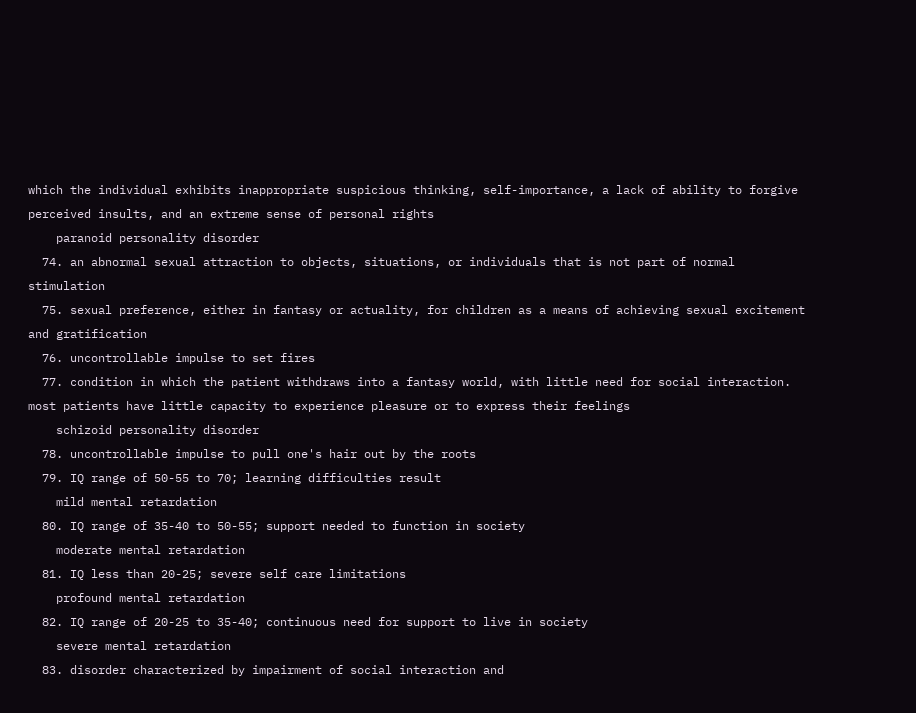which the individual exhibits inappropriate suspicious thinking, self-importance, a lack of ability to forgive perceived insults, and an extreme sense of personal rights
    paranoid personality disorder
  74. an abnormal sexual attraction to objects, situations, or individuals that is not part of normal stimulation
  75. sexual preference, either in fantasy or actuality, for children as a means of achieving sexual excitement and gratification
  76. uncontrollable impulse to set fires
  77. condition in which the patient withdraws into a fantasy world, with little need for social interaction. most patients have little capacity to experience pleasure or to express their feelings
    schizoid personality disorder
  78. uncontrollable impulse to pull one's hair out by the roots
  79. IQ range of 50-55 to 70; learning difficulties result
    mild mental retardation
  80. IQ range of 35-40 to 50-55; support needed to function in society
    moderate mental retardation
  81. IQ less than 20-25; severe self care limitations
    profound mental retardation
  82. IQ range of 20-25 to 35-40; continuous need for support to live in society
    severe mental retardation
  83. disorder characterized by impairment of social interaction and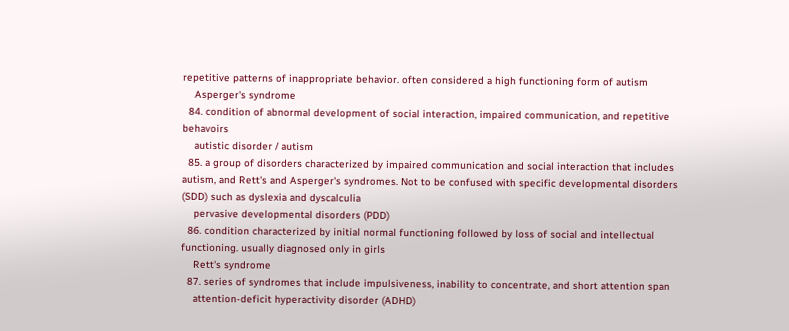repetitive patterns of inappropriate behavior. often considered a high functioning form of autism
    Asperger's syndrome
  84. condition of abnormal development of social interaction, impaired communication, and repetitive behavoirs
    autistic disorder / autism
  85. a group of disorders characterized by impaired communication and social interaction that includes autism, and Rett's and Asperger's syndromes. Not to be confused with specific developmental disorders (SDD) such as dyslexia and dyscalculia
    pervasive developmental disorders (PDD)
  86. condition characterized by initial normal functioning followed by loss of social and intellectual functioning. usually diagnosed only in girls
    Rett's syndrome
  87. series of syndromes that include impulsiveness, inability to concentrate, and short attention span
    attention-deficit hyperactivity disorder (ADHD)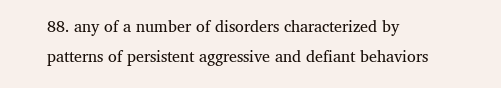88. any of a number of disorders characterized by patterns of persistent aggressive and defiant behaviors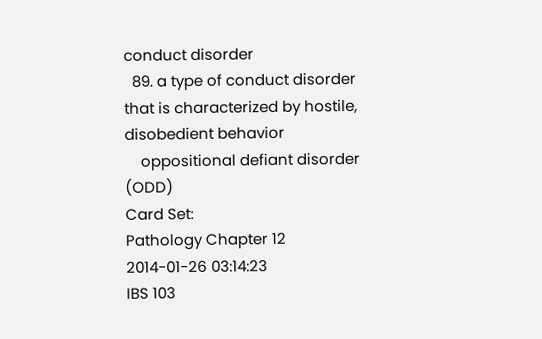conduct disorder
  89. a type of conduct disorder that is characterized by hostile, disobedient behavior
    oppositional defiant disorder (ODD)
Card Set:
Pathology Chapter 12
2014-01-26 03:14:23
IBS 103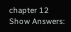chapter 12
Show Answers: